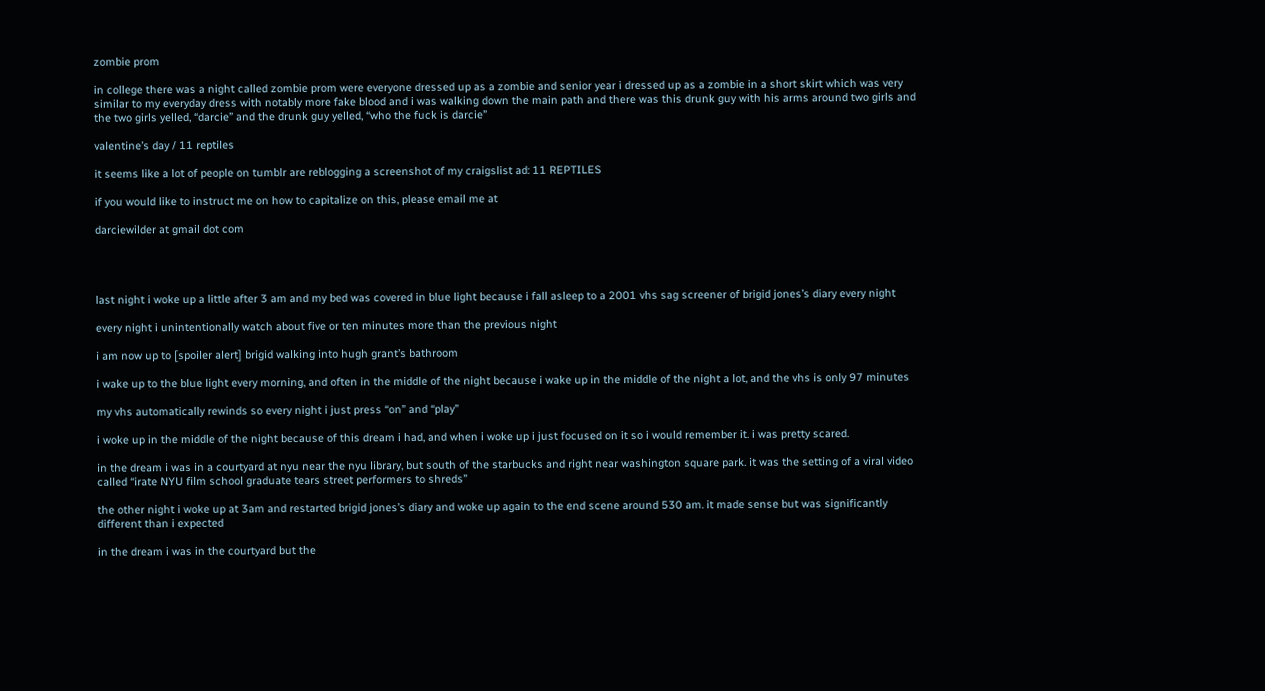zombie prom

in college there was a night called zombie prom were everyone dressed up as a zombie and senior year i dressed up as a zombie in a short skirt which was very similar to my everyday dress with notably more fake blood and i was walking down the main path and there was this drunk guy with his arms around two girls and the two girls yelled, “darcie” and the drunk guy yelled, “who the fuck is darcie”

valentine’s day / 11 reptiles

it seems like a lot of people on tumblr are reblogging a screenshot of my craigslist ad: 11 REPTILES

if you would like to instruct me on how to capitalize on this, please email me at

darciewilder at gmail dot com




last night i woke up a little after 3 am and my bed was covered in blue light because i fall asleep to a 2001 vhs sag screener of brigid jones’s diary every night

every night i unintentionally watch about five or ten minutes more than the previous night

i am now up to [spoiler alert] brigid walking into hugh grant’s bathroom

i wake up to the blue light every morning, and often in the middle of the night because i wake up in the middle of the night a lot, and the vhs is only 97 minutes

my vhs automatically rewinds so every night i just press “on” and “play”

i woke up in the middle of the night because of this dream i had, and when i woke up i just focused on it so i would remember it. i was pretty scared.

in the dream i was in a courtyard at nyu near the nyu library, but south of the starbucks and right near washington square park. it was the setting of a viral video called “irate NYU film school graduate tears street performers to shreds”

the other night i woke up at 3am and restarted brigid jones’s diary and woke up again to the end scene around 530 am. it made sense but was significantly different than i expected

in the dream i was in the courtyard but the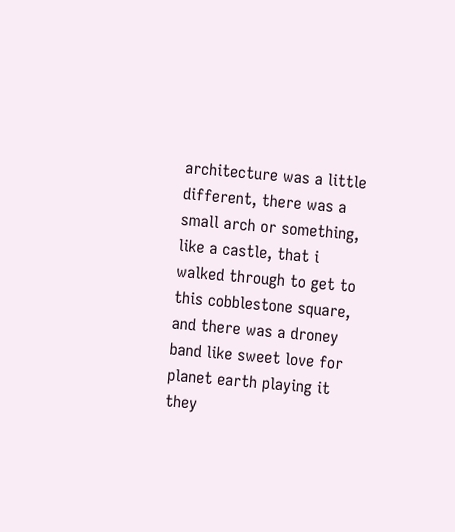architecture was a little different, there was a small arch or something, like a castle, that i walked through to get to this cobblestone square, and there was a droney band like sweet love for planet earth playing it they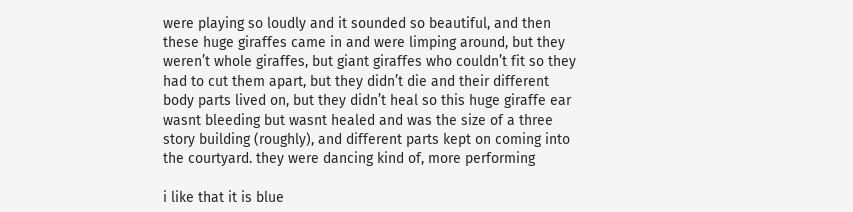were playing so loudly and it sounded so beautiful, and then these huge giraffes came in and were limping around, but they weren’t whole giraffes, but giant giraffes who couldn’t fit so they had to cut them apart, but they didn’t die and their different body parts lived on, but they didn’t heal so this huge giraffe ear wasnt bleeding but wasnt healed and was the size of a three story building (roughly), and different parts kept on coming into the courtyard. they were dancing kind of, more performing

i like that it is blue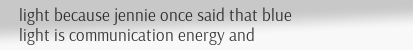light because jennie once said that blue light is communication energy and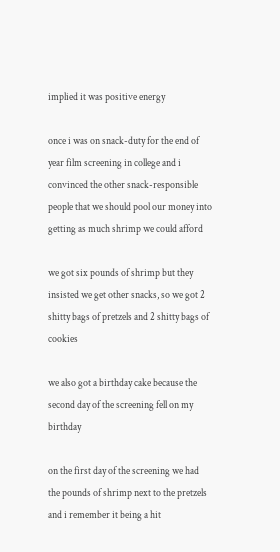implied it was positive energy

once i was on snack-duty for the end of year film screening in college and i convinced the other snack-responsible people that we should pool our money into getting as much shrimp we could afford

we got six pounds of shrimp but they insisted we get other snacks, so we got 2 shitty bags of pretzels and 2 shitty bags of cookies

we also got a birthday cake because the second day of the screening fell on my birthday

on the first day of the screening we had the pounds of shrimp next to the pretzels and i remember it being a hit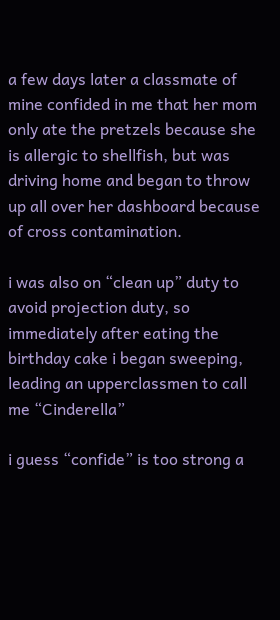a few days later a classmate of mine confided in me that her mom only ate the pretzels because she is allergic to shellfish, but was driving home and began to throw up all over her dashboard because of cross contamination.

i was also on “clean up” duty to avoid projection duty, so immediately after eating the birthday cake i began sweeping, leading an upperclassmen to call me “Cinderella”

i guess “confide” is too strong a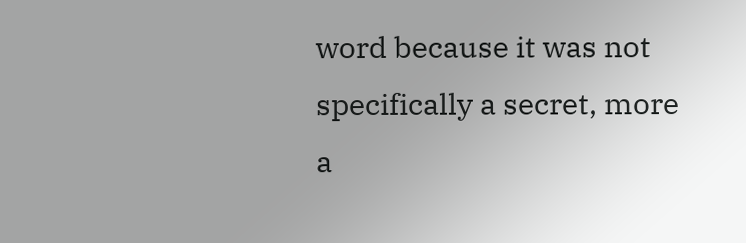word because it was not specifically a secret, more a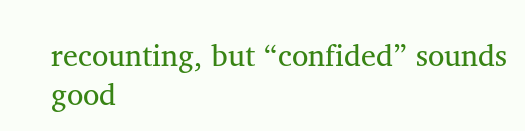recounting, but “confided” sounds good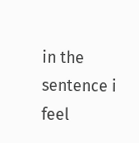in the sentence i feel